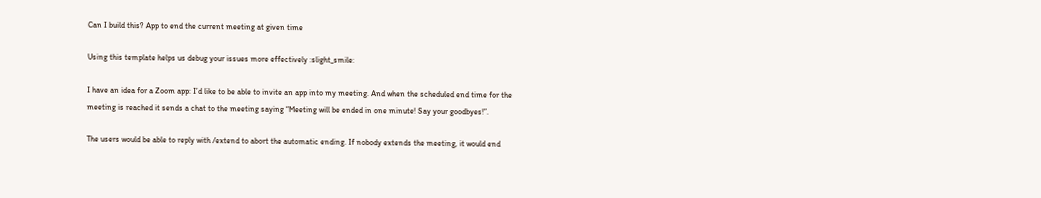Can I build this? App to end the current meeting at given time

Using this template helps us debug your issues more effectively :slight_smile:

I have an idea for a Zoom app: I’d like to be able to invite an app into my meeting. And when the scheduled end time for the meeting is reached it sends a chat to the meeting saying “Meeting will be ended in one minute! Say your goodbyes!”.

The users would be able to reply with /extend to abort the automatic ending. If nobody extends the meeting, it would end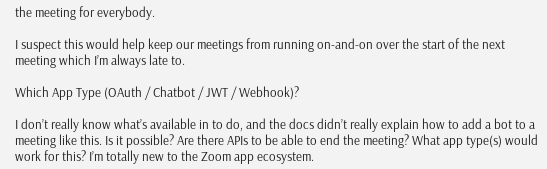the meeting for everybody.

I suspect this would help keep our meetings from running on-and-on over the start of the next meeting which I’m always late to.

Which App Type (OAuth / Chatbot / JWT / Webhook)?

I don’t really know what’s available in to do, and the docs didn’t really explain how to add a bot to a meeting like this. Is it possible? Are there APIs to be able to end the meeting? What app type(s) would work for this? I’m totally new to the Zoom app ecosystem.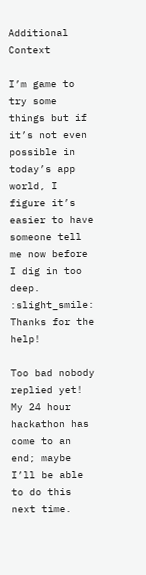Additional Context

I’m game to try some things but if it’s not even possible in today’s app world, I figure it’s easier to have someone tell me now before I dig in too deep. :slight_smile: Thanks for the help!

Too bad nobody replied yet! My 24 hour hackathon has come to an end; maybe I’ll be able to do this next time.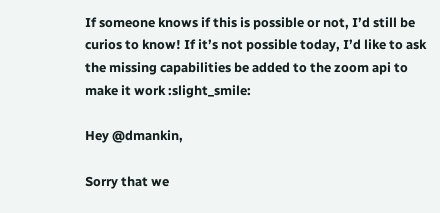If someone knows if this is possible or not, I’d still be curios to know! If it’s not possible today, I’d like to ask the missing capabilities be added to the zoom api to make it work :slight_smile:

Hey @dmankin,

Sorry that we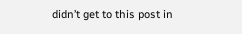didn’t get to this post in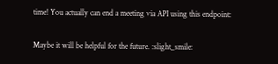time! You actually can end a meeting via API using this endpoint:

Maybe it will be helpful for the future. :slight_smile: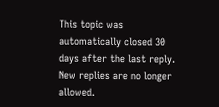This topic was automatically closed 30 days after the last reply. New replies are no longer allowed.